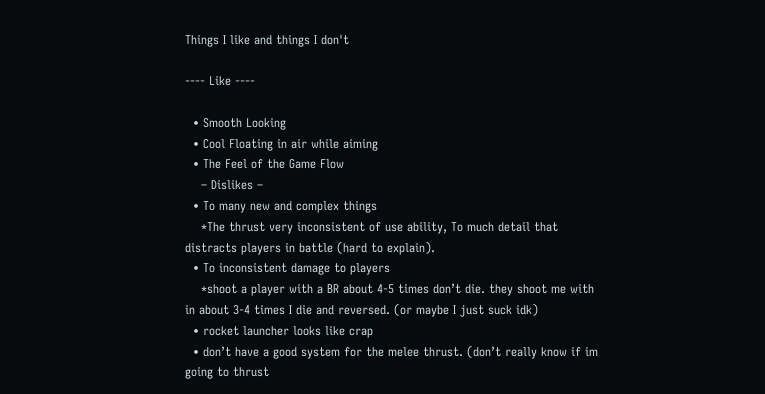Things I like and things I don't

---- Like ----

  • Smooth Looking
  • Cool Floating in air while aiming
  • The Feel of the Game Flow
    – Dislikes –
  • To many new and complex things
    *The thrust very inconsistent of use ability, To much detail that distracts players in battle (hard to explain).
  • To inconsistent damage to players
    *shoot a player with a BR about 4-5 times don’t die. they shoot me with in about 3-4 times I die and reversed. (or maybe I just suck idk)
  • rocket launcher looks like crap
  • don’t have a good system for the melee thrust. (don’t really know if im going to thrust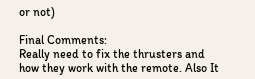or not)

Final Comments:
Really need to fix the thrusters and how they work with the remote. Also It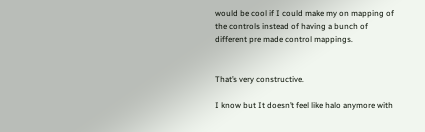would be cool if I could make my on mapping of the controls instead of having a bunch of different pre made control mappings.


That’s very constructive.

I know but It doesn’t feel like halo anymore with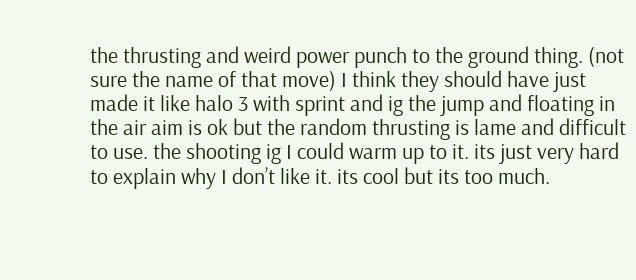the thrusting and weird power punch to the ground thing. (not sure the name of that move) I think they should have just made it like halo 3 with sprint and ig the jump and floating in the air aim is ok but the random thrusting is lame and difficult to use. the shooting ig I could warm up to it. its just very hard to explain why I don’t like it. its cool but its too much.